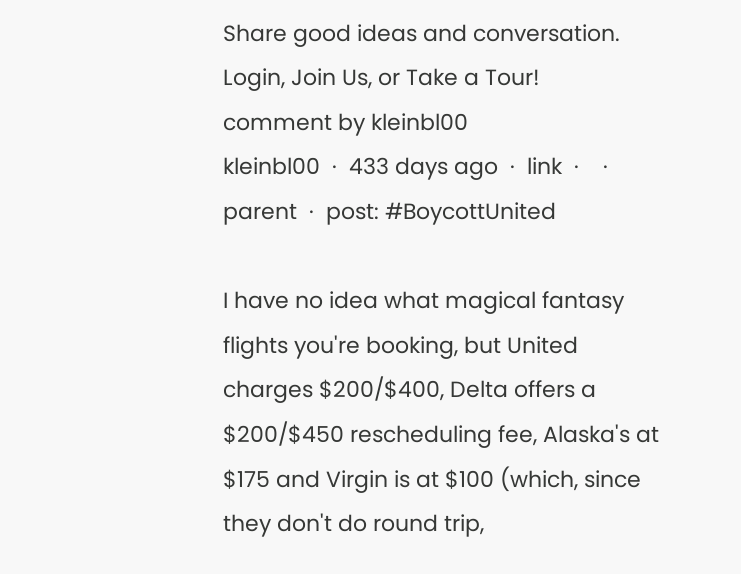Share good ideas and conversation.   Login, Join Us, or Take a Tour!
comment by kleinbl00
kleinbl00  ·  433 days ago  ·  link  ·    ·  parent  ·  post: #BoycottUnited

I have no idea what magical fantasy flights you're booking, but United charges $200/$400, Delta offers a $200/$450 rescheduling fee, Alaska's at $175 and Virgin is at $100 (which, since they don't do round trip,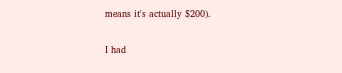means it's actually $200).

I had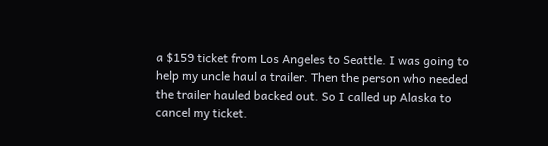a $159 ticket from Los Angeles to Seattle. I was going to help my uncle haul a trailer. Then the person who needed the trailer hauled backed out. So I called up Alaska to cancel my ticket.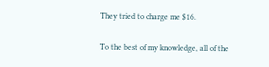They tried to charge me $16.

To the best of my knowledge, all of the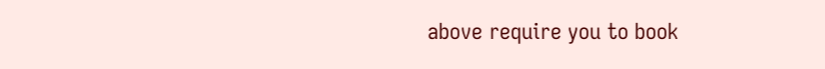above require you to book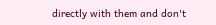directly with them and don't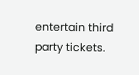entertain third party tickets.